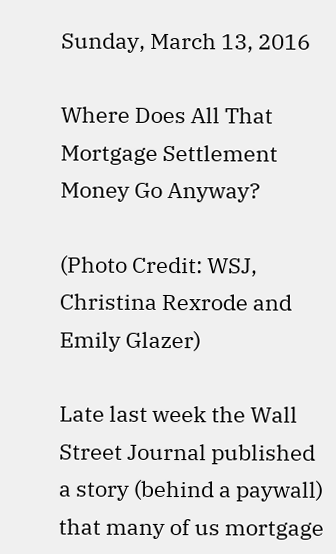Sunday, March 13, 2016

Where Does All That Mortgage Settlement Money Go Anyway?

(Photo Credit: WSJ, Christina Rexrode and Emily Glazer)

Late last week the Wall Street Journal published a story (behind a paywall) that many of us mortgage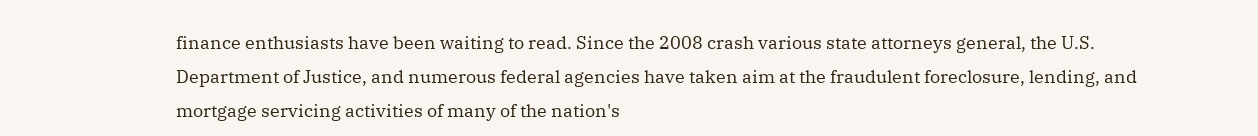finance enthusiasts have been waiting to read. Since the 2008 crash various state attorneys general, the U.S. Department of Justice, and numerous federal agencies have taken aim at the fraudulent foreclosure, lending, and mortgage servicing activities of many of the nation's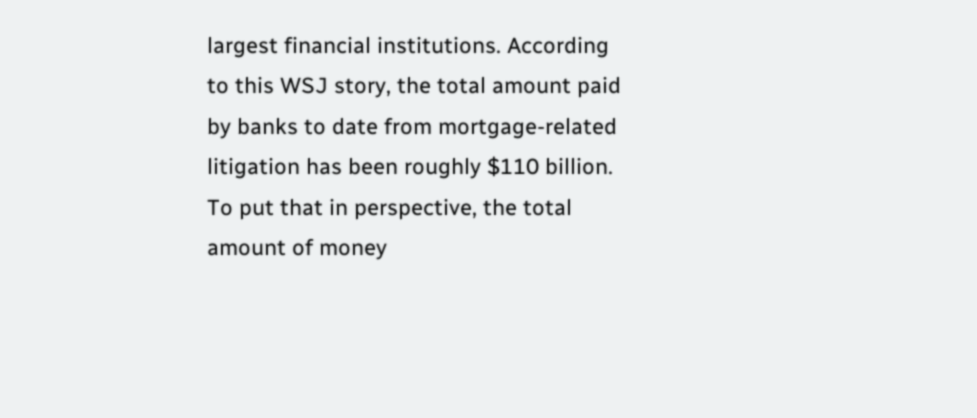largest financial institutions. According to this WSJ story, the total amount paid by banks to date from mortgage-related litigation has been roughly $110 billion. To put that in perspective, the total amount of money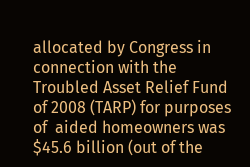allocated by Congress in connection with the Troubled Asset Relief Fund of 2008 (TARP) for purposes of  aided homeowners was $45.6 billion (out of the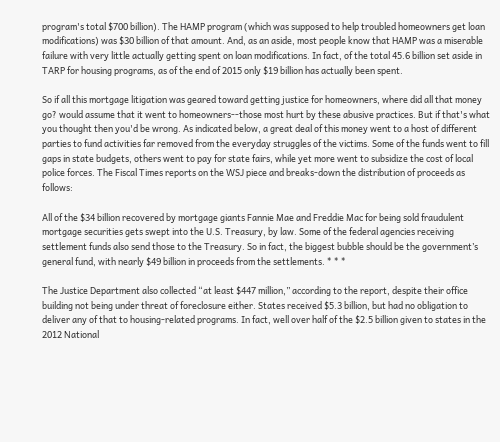program's total $700 billion). The HAMP program (which was supposed to help troubled homeowners get loan modifications) was $30 billion of that amount. And, as an aside, most people know that HAMP was a miserable failure with very little actually getting spent on loan modifications. In fact, of the total 45.6 billion set aside in TARP for housing programs, as of the end of 2015 only $19 billion has actually been spent.

So if all this mortgage litigation was geared toward getting justice for homeowners, where did all that money go? would assume that it went to homeowners--those most hurt by these abusive practices. But if that's what you thought then you'd be wrong. As indicated below, a great deal of this money went to a host of different parties to fund activities far removed from the everyday struggles of the victims. Some of the funds went to fill gaps in state budgets, others went to pay for state fairs, while yet more went to subsidize the cost of local police forces. The Fiscal Times reports on the WSJ piece and breaks-down the distribution of proceeds as follows:

All of the $34 billion recovered by mortgage giants Fannie Mae and Freddie Mac for being sold fraudulent mortgage securities gets swept into the U.S. Treasury, by law. Some of the federal agencies receiving settlement funds also send those to the Treasury. So in fact, the biggest bubble should be the government’s general fund, with nearly $49 billion in proceeds from the settlements. * * *

The Justice Department also collected “at least $447 million,” according to the report, despite their office building not being under threat of foreclosure either. States received $5.3 billion, but had no obligation to deliver any of that to housing-related programs. In fact, well over half of the $2.5 billion given to states in the 2012 National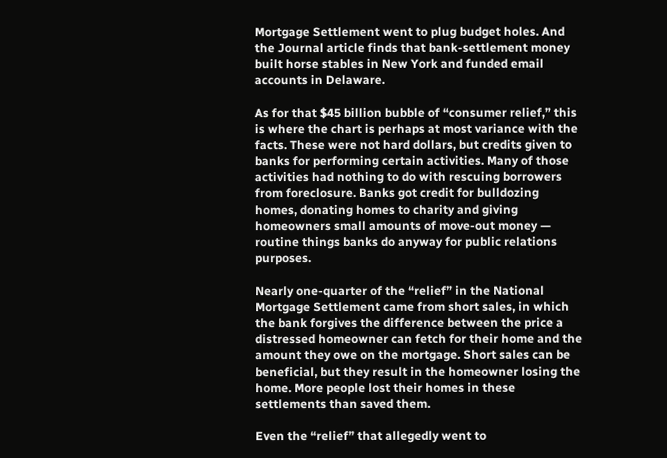Mortgage Settlement went to plug budget holes. And the Journal article finds that bank-settlement money built horse stables in New York and funded email accounts in Delaware.

As for that $45 billion bubble of “consumer relief,” this is where the chart is perhaps at most variance with the facts. These were not hard dollars, but credits given to banks for performing certain activities. Many of those activities had nothing to do with rescuing borrowers from foreclosure. Banks got credit for bulldozing homes, donating homes to charity and giving homeowners small amounts of move-out money — routine things banks do anyway for public relations purposes.

Nearly one-quarter of the “relief” in the National Mortgage Settlement came from short sales, in which the bank forgives the difference between the price a distressed homeowner can fetch for their home and the amount they owe on the mortgage. Short sales can be beneficial, but they result in the homeowner losing the home. More people lost their homes in these settlements than saved them.

Even the “relief” that allegedly went to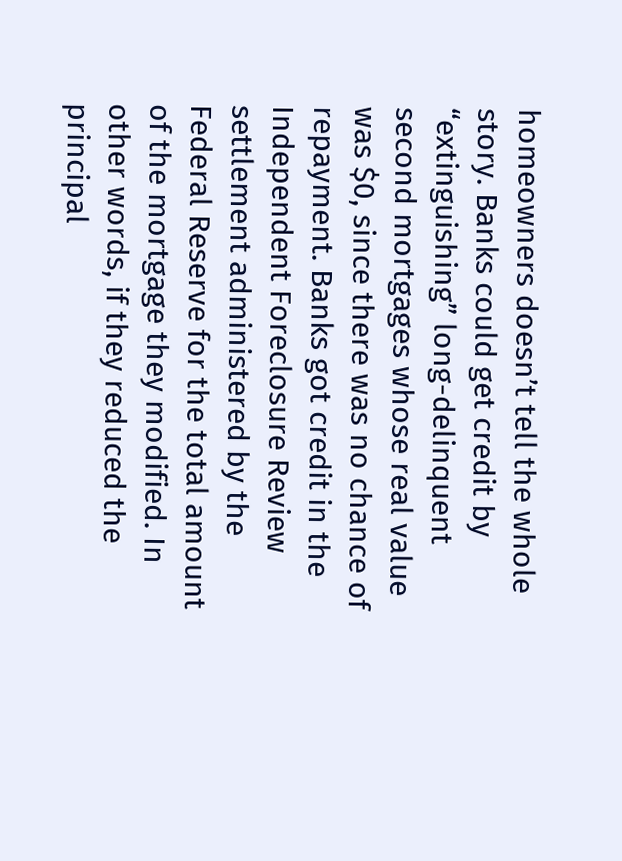homeowners doesn’t tell the whole story. Banks could get credit by “extinguishing” long-delinquent second mortgages whose real value was $0, since there was no chance of repayment. Banks got credit in the Independent Foreclosure Review settlement administered by the Federal Reserve for the total amount of the mortgage they modified. In other words, if they reduced the principal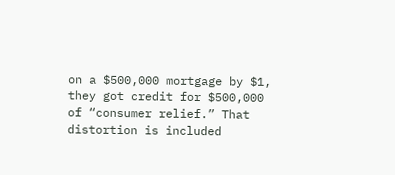on a $500,000 mortgage by $1, they got credit for $500,000 of “consumer relief.” That distortion is included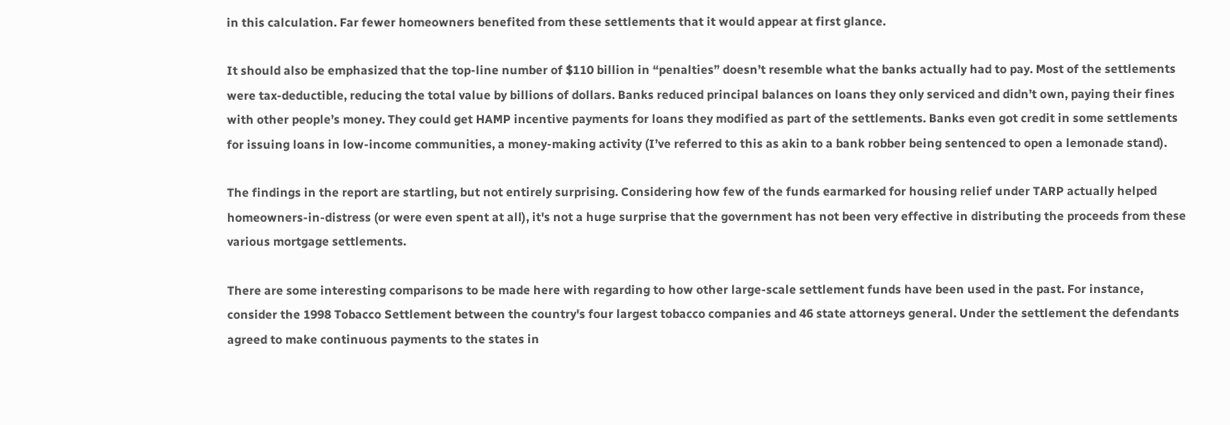in this calculation. Far fewer homeowners benefited from these settlements that it would appear at first glance.

It should also be emphasized that the top-line number of $110 billion in “penalties” doesn’t resemble what the banks actually had to pay. Most of the settlements were tax-deductible, reducing the total value by billions of dollars. Banks reduced principal balances on loans they only serviced and didn’t own, paying their fines with other people’s money. They could get HAMP incentive payments for loans they modified as part of the settlements. Banks even got credit in some settlements for issuing loans in low-income communities, a money-making activity (I’ve referred to this as akin to a bank robber being sentenced to open a lemonade stand).

The findings in the report are startling, but not entirely surprising. Considering how few of the funds earmarked for housing relief under TARP actually helped homeowners-in-distress (or were even spent at all), it's not a huge surprise that the government has not been very effective in distributing the proceeds from these various mortgage settlements.

There are some interesting comparisons to be made here with regarding to how other large-scale settlement funds have been used in the past. For instance, consider the 1998 Tobacco Settlement between the country's four largest tobacco companies and 46 state attorneys general. Under the settlement the defendants agreed to make continuous payments to the states in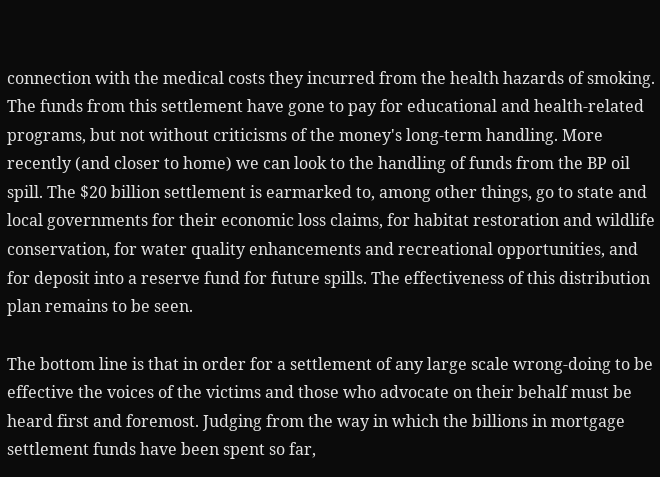connection with the medical costs they incurred from the health hazards of smoking. The funds from this settlement have gone to pay for educational and health-related programs, but not without criticisms of the money's long-term handling. More recently (and closer to home) we can look to the handling of funds from the BP oil spill. The $20 billion settlement is earmarked to, among other things, go to state and local governments for their economic loss claims, for habitat restoration and wildlife conservation, for water quality enhancements and recreational opportunities, and for deposit into a reserve fund for future spills. The effectiveness of this distribution plan remains to be seen.

The bottom line is that in order for a settlement of any large scale wrong-doing to be effective the voices of the victims and those who advocate on their behalf must be heard first and foremost. Judging from the way in which the billions in mortgage settlement funds have been spent so far,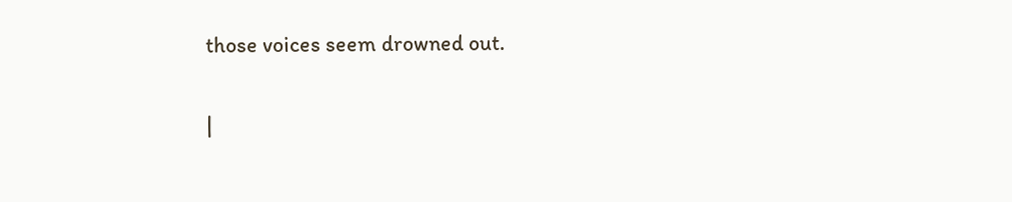those voices seem drowned out.

|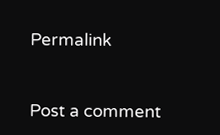Permalink


Post a comment